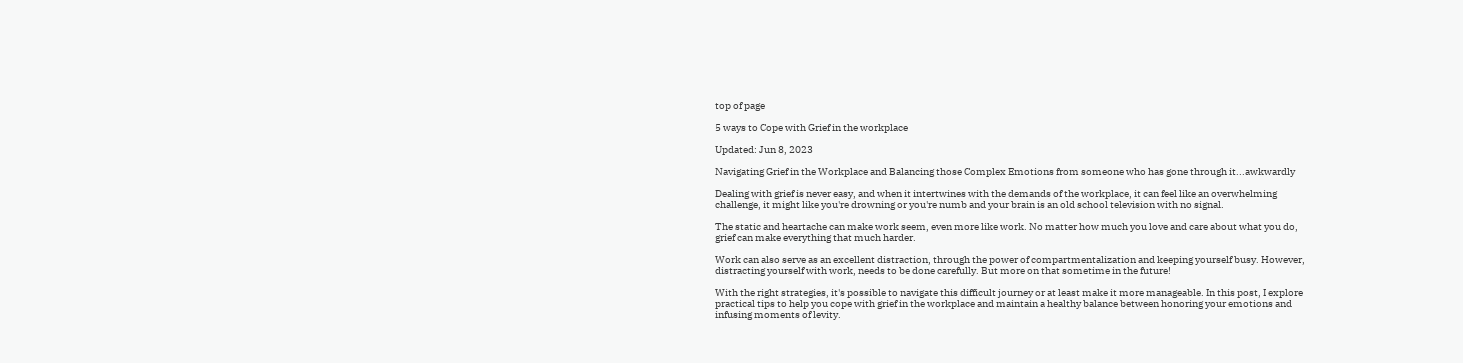top of page

5 ways to Cope with Grief in the workplace

Updated: Jun 8, 2023

Navigating Grief in the Workplace and Balancing those Complex Emotions from someone who has gone through it...awkwardly

Dealing with grief is never easy, and when it intertwines with the demands of the workplace, it can feel like an overwhelming challenge, it might like you're drowning or you're numb and your brain is an old school television with no signal.

The static and heartache can make work seem, even more like work. No matter how much you love and care about what you do, grief can make everything that much harder.

Work can also serve as an excellent distraction, through the power of compartmentalization and keeping yourself busy. However, distracting yourself with work, needs to be done carefully. But more on that sometime in the future!

With the right strategies, it's possible to navigate this difficult journey or at least make it more manageable. In this post, I explore practical tips to help you cope with grief in the workplace and maintain a healthy balance between honoring your emotions and infusing moments of levity.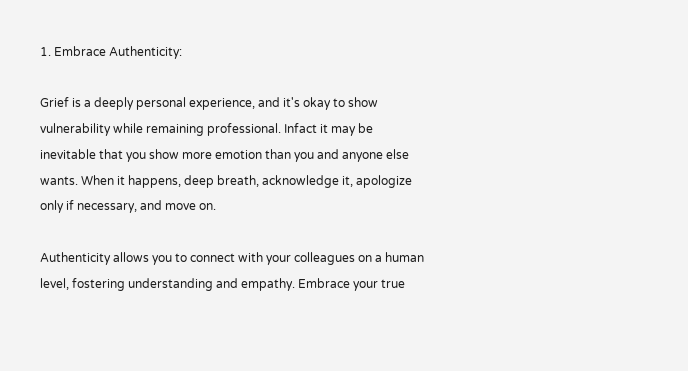1. Embrace Authenticity:

Grief is a deeply personal experience, and it's okay to show vulnerability while remaining professional. Infact it may be inevitable that you show more emotion than you and anyone else wants. When it happens, deep breath, acknowledge it, apologize only if necessary, and move on.

Authenticity allows you to connect with your colleagues on a human level, fostering understanding and empathy. Embrace your true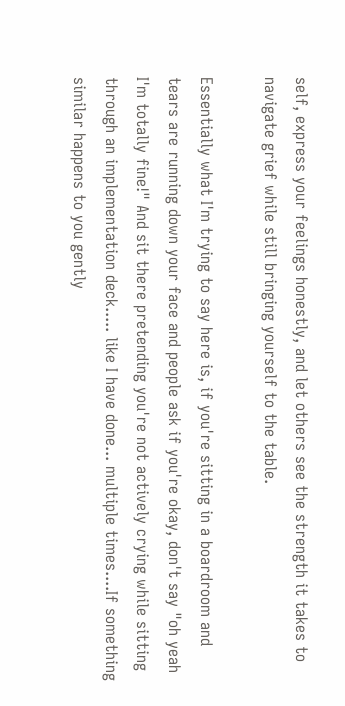self, express your feelings honestly, and let others see the strength it takes to navigate grief while still bringing yourself to the table.

Essentially what I'm trying to say here is, if you're sitting in a boardroom and tears are running down your face and people ask if you're okay, don't say "oh yeah I'm totally fine!" And sit there pretending you're not actively crying while sitting through an implementation deck..... like I have done... multiple times....If something similar happens to you gently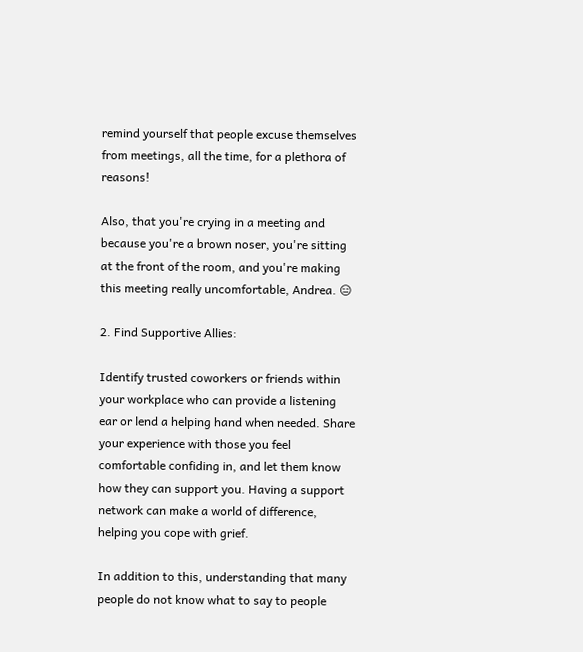remind yourself that people excuse themselves from meetings, all the time, for a plethora of reasons!

Also, that you're crying in a meeting and because you're a brown noser, you're sitting at the front of the room, and you're making this meeting really uncomfortable, Andrea. 😑

2. Find Supportive Allies:

Identify trusted coworkers or friends within your workplace who can provide a listening ear or lend a helping hand when needed. Share your experience with those you feel comfortable confiding in, and let them know how they can support you. Having a support network can make a world of difference, helping you cope with grief.

In addition to this, understanding that many people do not know what to say to people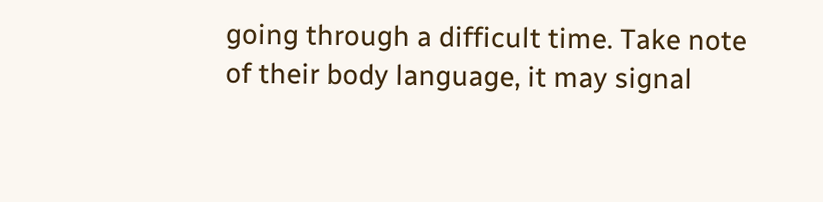going through a difficult time. Take note of their body language, it may signal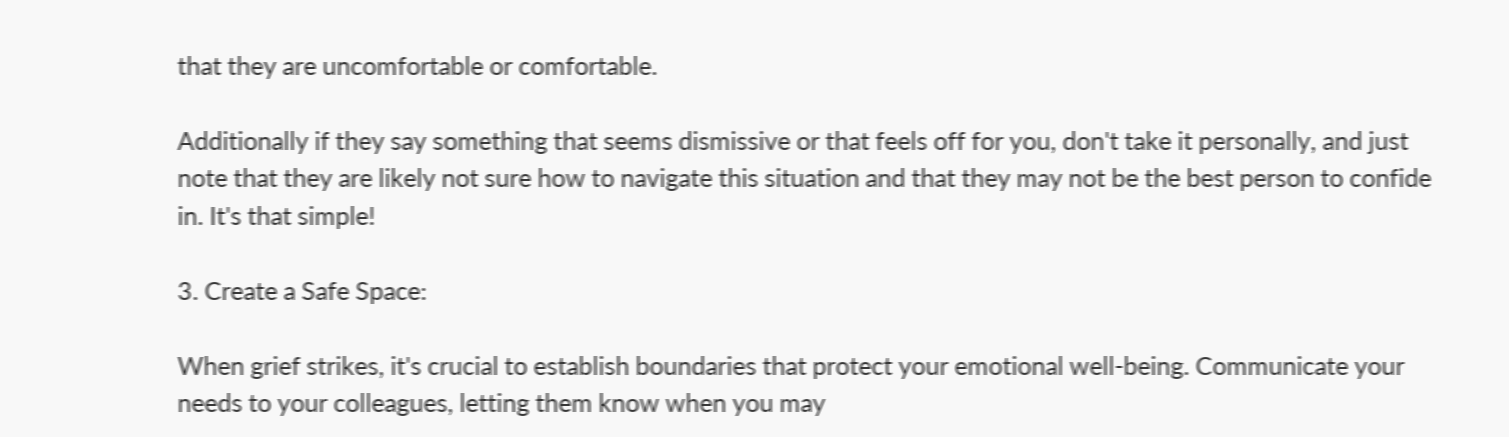that they are uncomfortable or comfortable.

Additionally if they say something that seems dismissive or that feels off for you, don't take it personally, and just note that they are likely not sure how to navigate this situation and that they may not be the best person to confide in. It's that simple!

3. Create a Safe Space:

When grief strikes, it's crucial to establish boundaries that protect your emotional well-being. Communicate your needs to your colleagues, letting them know when you may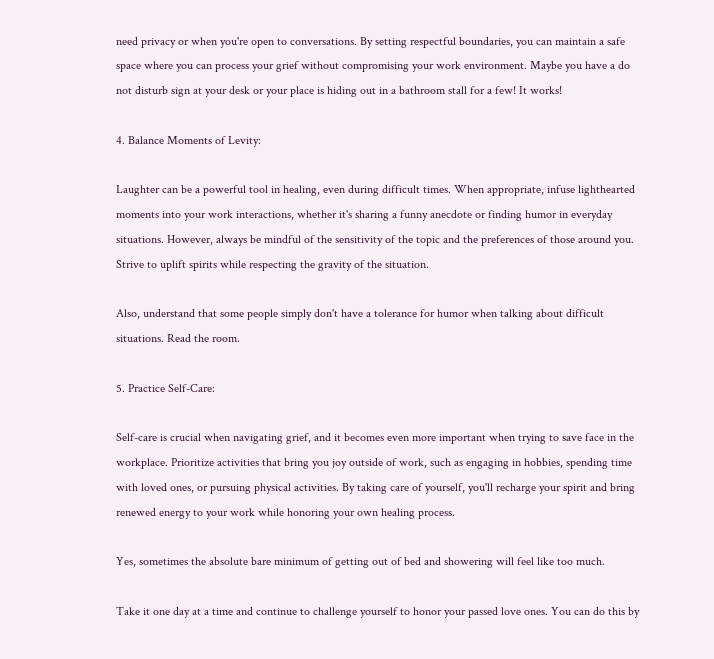need privacy or when you're open to conversations. By setting respectful boundaries, you can maintain a safe space where you can process your grief without compromising your work environment. Maybe you have a do not disturb sign at your desk or your place is hiding out in a bathroom stall for a few! It works!

4. Balance Moments of Levity:

Laughter can be a powerful tool in healing, even during difficult times. When appropriate, infuse lighthearted moments into your work interactions, whether it's sharing a funny anecdote or finding humor in everyday situations. However, always be mindful of the sensitivity of the topic and the preferences of those around you. Strive to uplift spirits while respecting the gravity of the situation.

Also, understand that some people simply don't have a tolerance for humor when talking about difficult situations. Read the room.

5. Practice Self-Care:

Self-care is crucial when navigating grief, and it becomes even more important when trying to save face in the workplace. Prioritize activities that bring you joy outside of work, such as engaging in hobbies, spending time with loved ones, or pursuing physical activities. By taking care of yourself, you'll recharge your spirit and bring renewed energy to your work while honoring your own healing process.

Yes, sometimes the absolute bare minimum of getting out of bed and showering will feel like too much.

Take it one day at a time and continue to challenge yourself to honor your passed love ones. You can do this by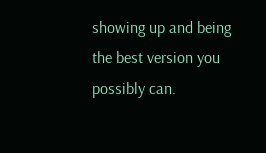showing up and being the best version you possibly can.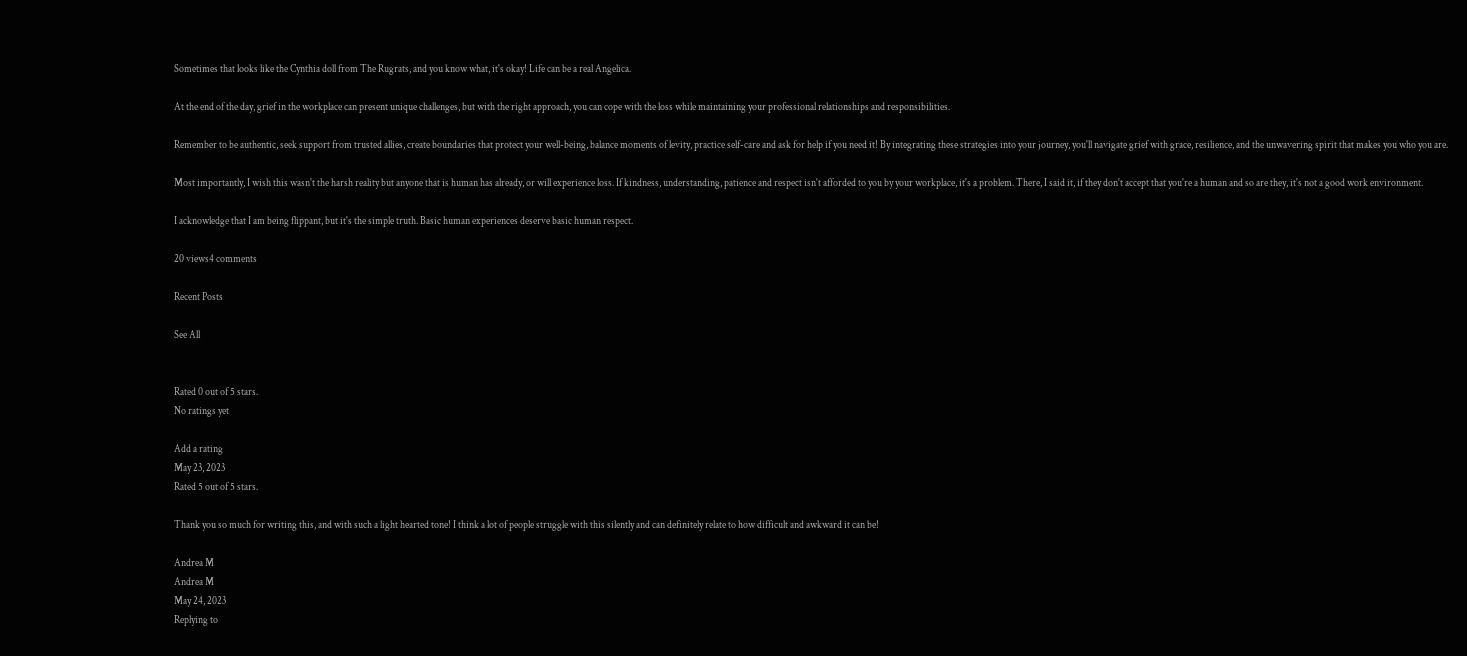Sometimes that looks like the Cynthia doll from The Rugrats, and you know what, it's okay! Life can be a real Angelica.

At the end of the day, grief in the workplace can present unique challenges, but with the right approach, you can cope with the loss while maintaining your professional relationships and responsibilities.

Remember to be authentic, seek support from trusted allies, create boundaries that protect your well-being, balance moments of levity, practice self-care and ask for help if you need it! By integrating these strategies into your journey, you'll navigate grief with grace, resilience, and the unwavering spirit that makes you who you are.

Most importantly, I wish this wasn't the harsh reality but anyone that is human has already, or will experience loss. If kindness, understanding, patience and respect isn't afforded to you by your workplace, it's a problem. There, I said it, if they don't accept that you're a human and so are they, it's not a good work environment.

I acknowledge that I am being flippant, but it's the simple truth. Basic human experiences deserve basic human respect.

20 views4 comments

Recent Posts

See All


Rated 0 out of 5 stars.
No ratings yet

Add a rating
May 23, 2023
Rated 5 out of 5 stars.

Thank you so much for writing this, and with such a light hearted tone! I think a lot of people struggle with this silently and can definitely relate to how difficult and awkward it can be!

Andrea M
Andrea M
May 24, 2023
Replying to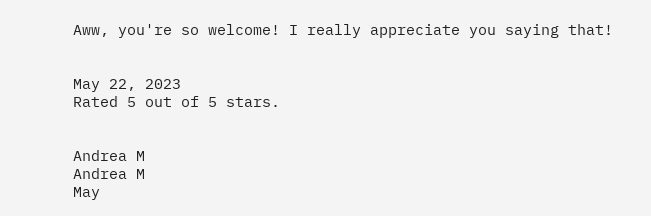Aww, you're so welcome! I really appreciate you saying that!


May 22, 2023
Rated 5 out of 5 stars.


Andrea M
Andrea M
May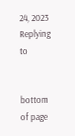24, 2023
Replying to


bottom of page